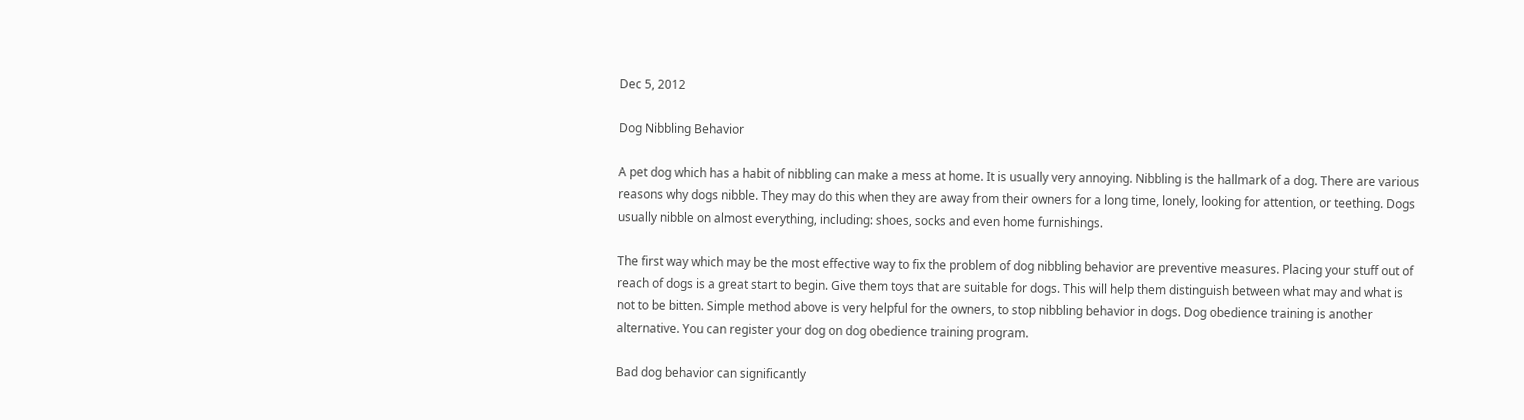Dec 5, 2012

Dog Nibbling Behavior

A pet dog which has a habit of nibbling can make a mess at home. It is usually very annoying. Nibbling is the hallmark of a dog. There are various reasons why dogs nibble. They may do this when they are away from their owners for a long time, lonely, looking for attention, or teething. Dogs usually nibble on almost everything, including: shoes, socks and even home furnishings.

The first way which may be the most effective way to fix the problem of dog nibbling behavior are preventive measures. Placing your stuff out of reach of dogs is a great start to begin. Give them toys that are suitable for dogs. This will help them distinguish between what may and what is not to be bitten. Simple method above is very helpful for the owners, to stop nibbling behavior in dogs. Dog obedience training is another alternative. You can register your dog on dog obedience training program.

Bad dog behavior can significantly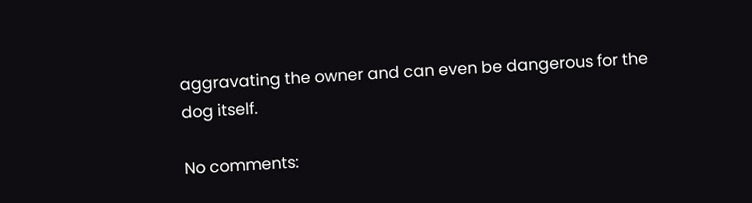aggravating the owner and can even be dangerous for the dog itself.

No comments: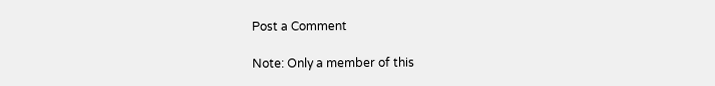Post a Comment

Note: Only a member of this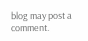blog may post a comment.